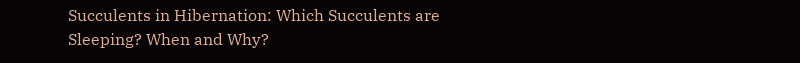Succulents in Hibernation: Which Succulents are Sleeping? When and Why?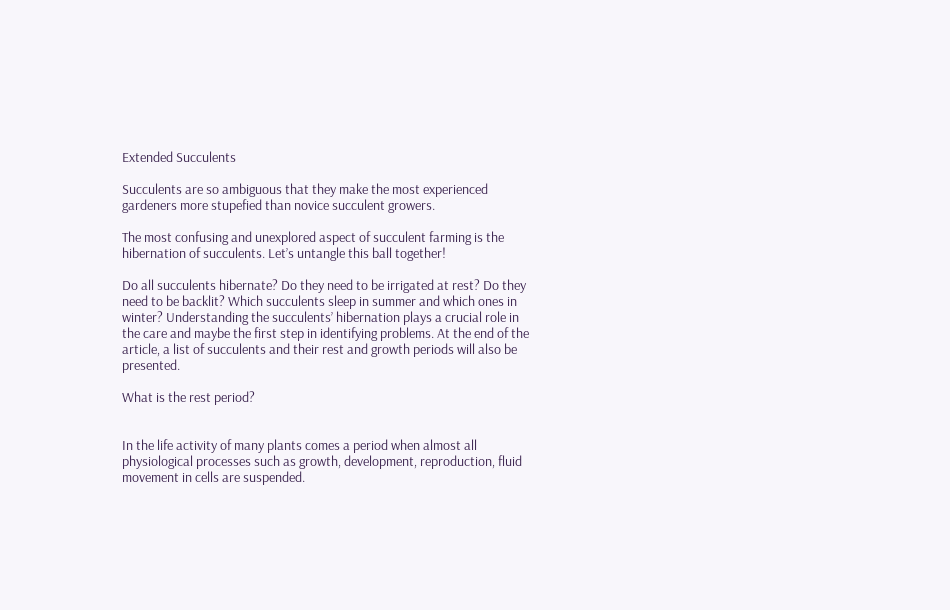Extended Succulents

Succulents are so ambiguous that they make the most experienced gardeners more stupefied than novice succulent growers.

The most confusing and unexplored aspect of succulent farming is the hibernation of succulents. Let’s untangle this ball together!

Do all succulents hibernate? Do they need to be irrigated at rest? Do they need to be backlit? Which succulents sleep in summer and which ones in winter? Understanding the succulents’ hibernation plays a crucial role in the care and maybe the first step in identifying problems. At the end of the article, a list of succulents and their rest and growth periods will also be presented.

What is the rest period?


In the life activity of many plants comes a period when almost all physiological processes such as growth, development, reproduction, fluid movement in cells are suspended.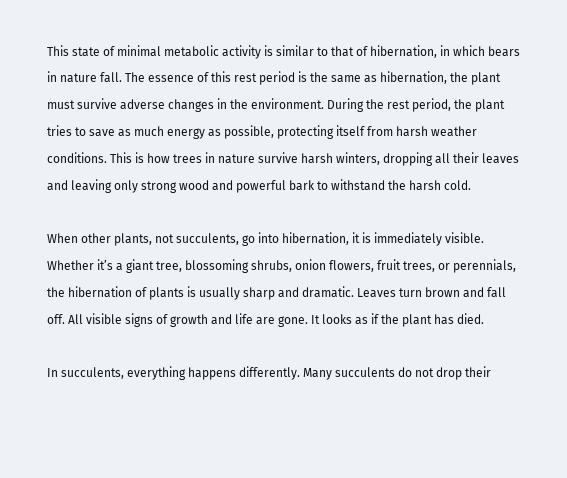This state of minimal metabolic activity is similar to that of hibernation, in which bears in nature fall. The essence of this rest period is the same as hibernation, the plant must survive adverse changes in the environment. During the rest period, the plant tries to save as much energy as possible, protecting itself from harsh weather conditions. This is how trees in nature survive harsh winters, dropping all their leaves and leaving only strong wood and powerful bark to withstand the harsh cold.

When other plants, not succulents, go into hibernation, it is immediately visible. Whether it’s a giant tree, blossoming shrubs, onion flowers, fruit trees, or perennials, the hibernation of plants is usually sharp and dramatic. Leaves turn brown and fall off. All visible signs of growth and life are gone. It looks as if the plant has died.

In succulents, everything happens differently. Many succulents do not drop their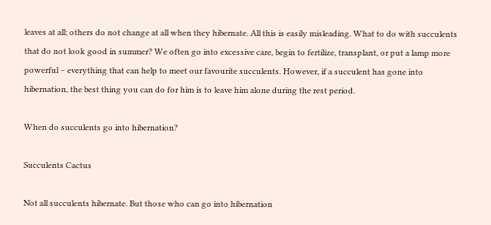leaves at all; others do not change at all when they hibernate. All this is easily misleading. What to do with succulents that do not look good in summer? We often go into excessive care, begin to fertilize, transplant, or put a lamp more powerful – everything that can help to meet our favourite succulents. However, if a succulent has gone into hibernation, the best thing you can do for him is to leave him alone during the rest period.

When do succulents go into hibernation?

Succulents Cactus

Not all succulents hibernate. But those who can go into hibernation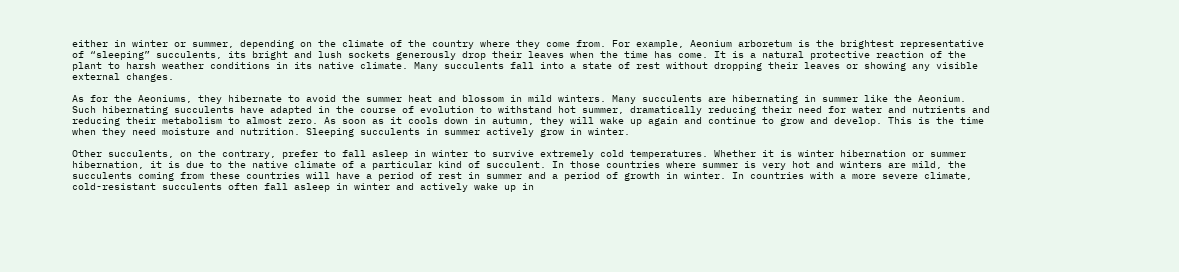either in winter or summer, depending on the climate of the country where they come from. For example, Aeonium arboretum is the brightest representative of “sleeping” succulents, its bright and lush sockets generously drop their leaves when the time has come. It is a natural protective reaction of the plant to harsh weather conditions in its native climate. Many succulents fall into a state of rest without dropping their leaves or showing any visible external changes.

As for the Aeoniums, they hibernate to avoid the summer heat and blossom in mild winters. Many succulents are hibernating in summer like the Aeonium. Such hibernating succulents have adapted in the course of evolution to withstand hot summer, dramatically reducing their need for water and nutrients and reducing their metabolism to almost zero. As soon as it cools down in autumn, they will wake up again and continue to grow and develop. This is the time when they need moisture and nutrition. Sleeping succulents in summer actively grow in winter.

Other succulents, on the contrary, prefer to fall asleep in winter to survive extremely cold temperatures. Whether it is winter hibernation or summer hibernation, it is due to the native climate of a particular kind of succulent. In those countries where summer is very hot and winters are mild, the succulents coming from these countries will have a period of rest in summer and a period of growth in winter. In countries with a more severe climate, cold-resistant succulents often fall asleep in winter and actively wake up in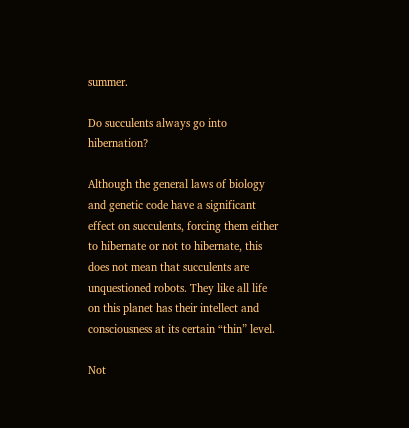summer.

Do succulents always go into hibernation?

Although the general laws of biology and genetic code have a significant effect on succulents, forcing them either to hibernate or not to hibernate, this does not mean that succulents are unquestioned robots. They like all life on this planet has their intellect and consciousness at its certain “thin” level.

Not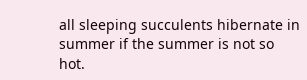all sleeping succulents hibernate in summer if the summer is not so hot.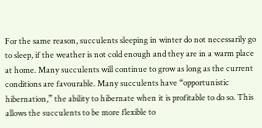For the same reason, succulents sleeping in winter do not necessarily go to sleep, if the weather is not cold enough and they are in a warm place at home. Many succulents will continue to grow as long as the current conditions are favourable. Many succulents have “opportunistic hibernation,” the ability to hibernate when it is profitable to do so. This allows the succulents to be more flexible to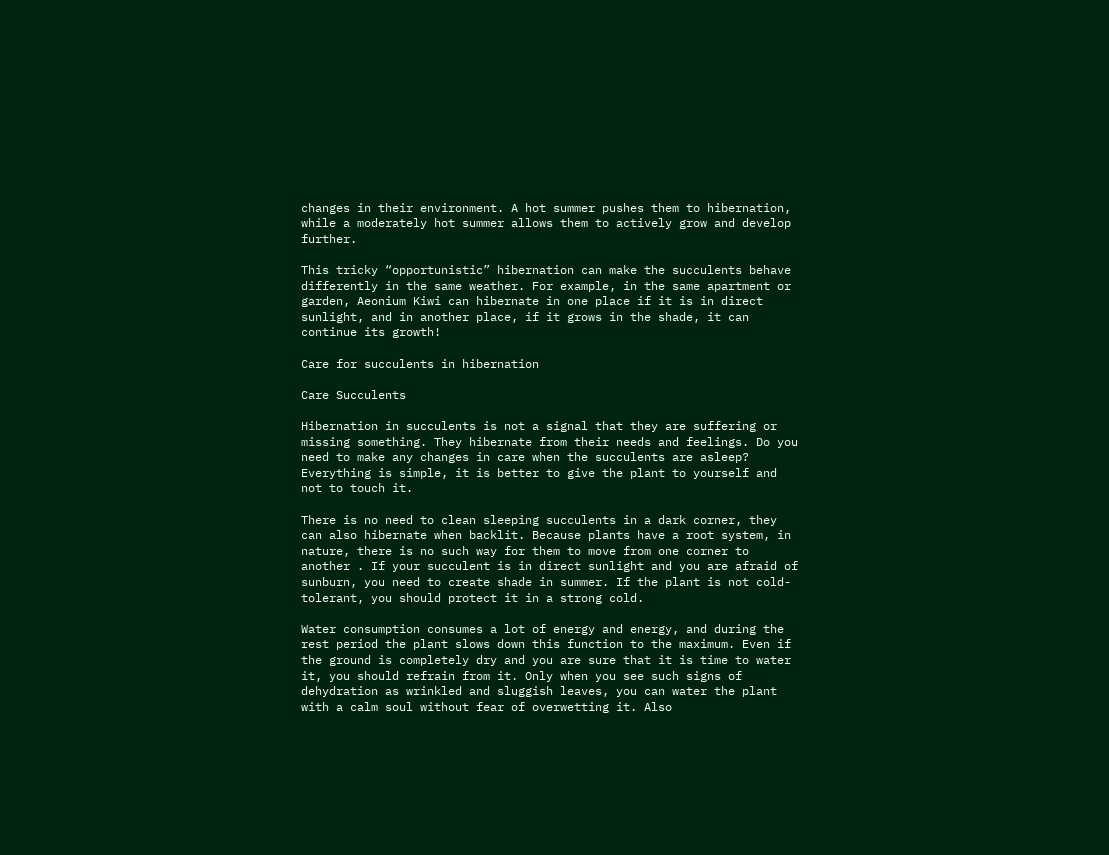changes in their environment. A hot summer pushes them to hibernation, while a moderately hot summer allows them to actively grow and develop further.

This tricky “opportunistic” hibernation can make the succulents behave differently in the same weather. For example, in the same apartment or garden, Aeonium Kiwi can hibernate in one place if it is in direct sunlight, and in another place, if it grows in the shade, it can continue its growth!

Care for succulents in hibernation

Care Succulents

Hibernation in succulents is not a signal that they are suffering or missing something. They hibernate from their needs and feelings. Do you need to make any changes in care when the succulents are asleep? Everything is simple, it is better to give the plant to yourself and not to touch it.

There is no need to clean sleeping succulents in a dark corner, they can also hibernate when backlit. Because plants have a root system, in nature, there is no such way for them to move from one corner to another . If your succulent is in direct sunlight and you are afraid of sunburn, you need to create shade in summer. If the plant is not cold-tolerant, you should protect it in a strong cold.

Water consumption consumes a lot of energy and energy, and during the rest period the plant slows down this function to the maximum. Even if the ground is completely dry and you are sure that it is time to water it, you should refrain from it. Only when you see such signs of dehydration as wrinkled and sluggish leaves, you can water the plant with a calm soul without fear of overwetting it. Also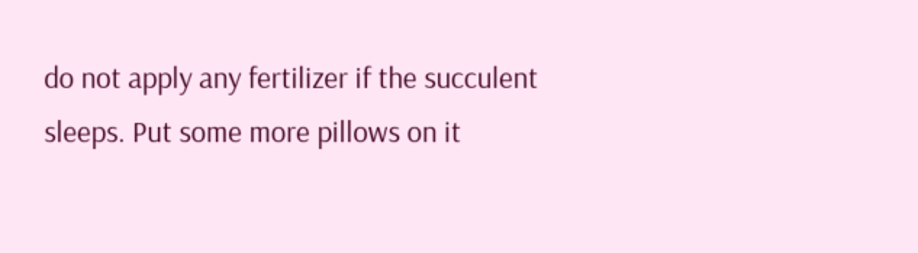do not apply any fertilizer if the succulent sleeps. Put some more pillows on it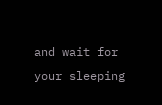and wait for your sleeping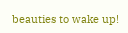beauties to wake up!